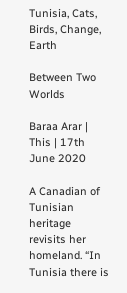Tunisia, Cats, Birds, Change, Earth

Between Two Worlds

Baraa Arar | This | 17th June 2020

A Canadian of Tunisian heritage revisits her homeland. “In Tunisia there is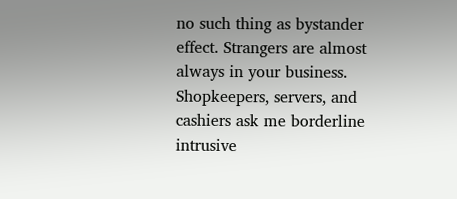no such thing as bystander effect. Strangers are almost always in your business. Shopkeepers, servers, and cashiers ask me borderline intrusive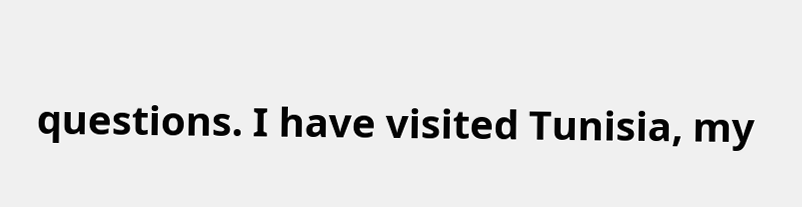questions. I have visited Tunisia, my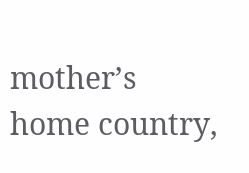mother’s home country,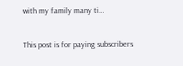with my family many ti…

This post is for paying subscribers